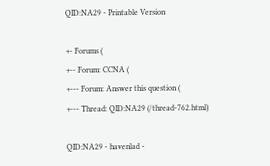QID:NA29 - Printable Version

+- Forums (
+-- Forum: CCNA (
+--- Forum: Answer this question (
+--- Thread: QID:NA29 (/thread-762.html)

QID:NA29 - havenlad -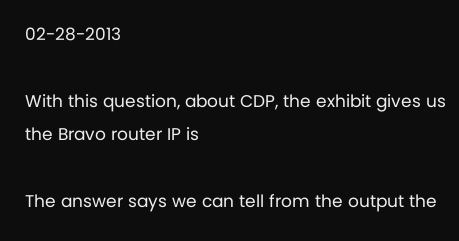02-28-2013

With this question, about CDP, the exhibit gives us the Bravo router IP is

The answer says we can tell from the output the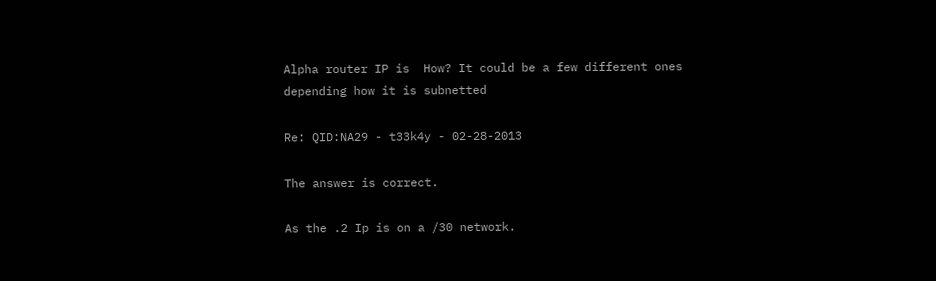Alpha router IP is  How? It could be a few different ones depending how it is subnetted

Re: QID:NA29 - t33k4y - 02-28-2013

The answer is correct.

As the .2 Ip is on a /30 network.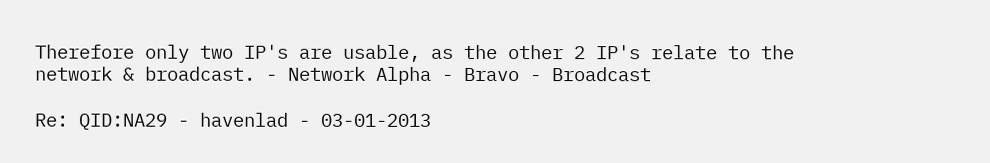Therefore only two IP's are usable, as the other 2 IP's relate to the network & broadcast. - Network Alpha - Bravo - Broadcast

Re: QID:NA29 - havenlad - 03-01-2013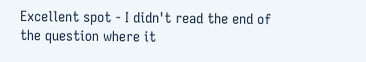Excellent spot - I didn't read the end of the question where it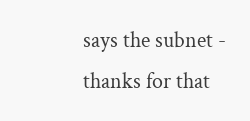says the subnet - thanks for that